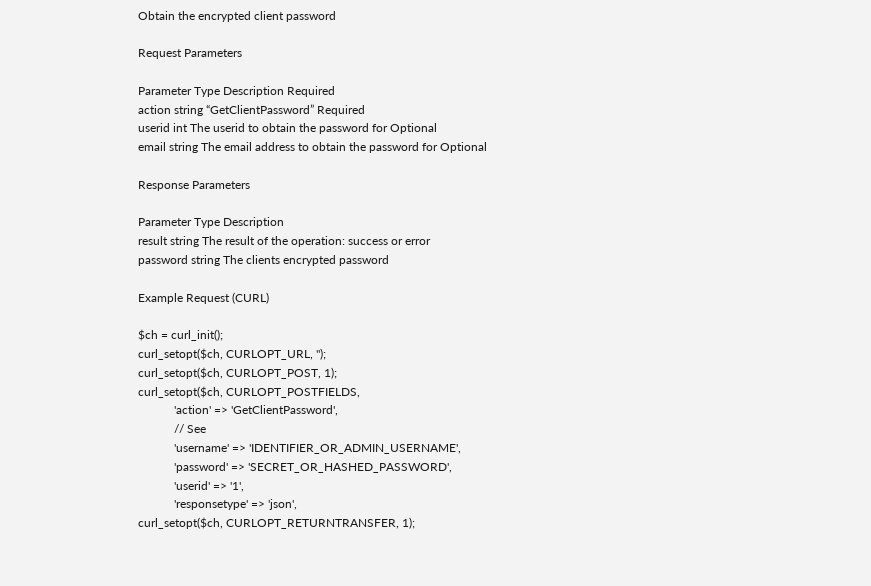Obtain the encrypted client password

Request Parameters

Parameter Type Description Required
action string “GetClientPassword” Required
userid int The userid to obtain the password for Optional
email string The email address to obtain the password for Optional

Response Parameters

Parameter Type Description
result string The result of the operation: success or error
password string The clients encrypted password

Example Request (CURL)

$ch = curl_init();
curl_setopt($ch, CURLOPT_URL, '');
curl_setopt($ch, CURLOPT_POST, 1);
curl_setopt($ch, CURLOPT_POSTFIELDS,
            'action' => 'GetClientPassword',
            // See
            'username' => 'IDENTIFIER_OR_ADMIN_USERNAME',
            'password' => 'SECRET_OR_HASHED_PASSWORD',
            'userid' => '1',
            'responsetype' => 'json',
curl_setopt($ch, CURLOPT_RETURNTRANSFER, 1);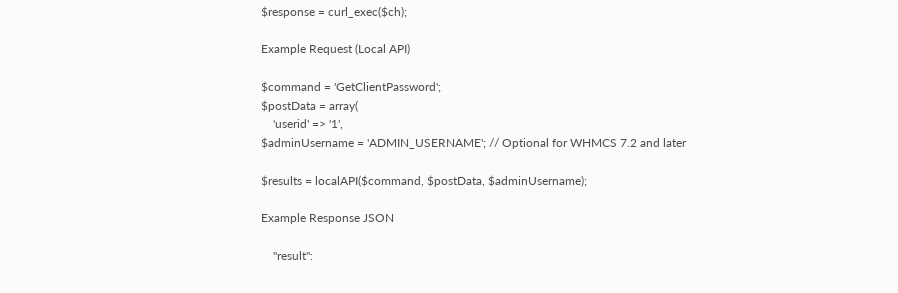$response = curl_exec($ch);

Example Request (Local API)

$command = 'GetClientPassword';
$postData = array(
    'userid' => '1',
$adminUsername = 'ADMIN_USERNAME'; // Optional for WHMCS 7.2 and later

$results = localAPI($command, $postData, $adminUsername);

Example Response JSON

    "result":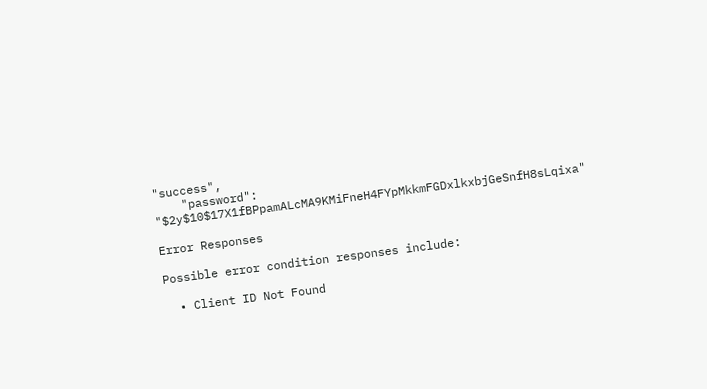"success",
    "password": "$2y$10$17X1fBPpamALcMA9KMiFneH4FYpMkkmFGDxlkxbjGeSnfH8sLqixa"

Error Responses

Possible error condition responses include:

  • Client ID Not Found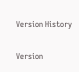Version History

Version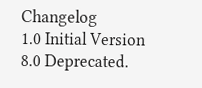Changelog
1.0 Initial Version
8.0 Deprecated.